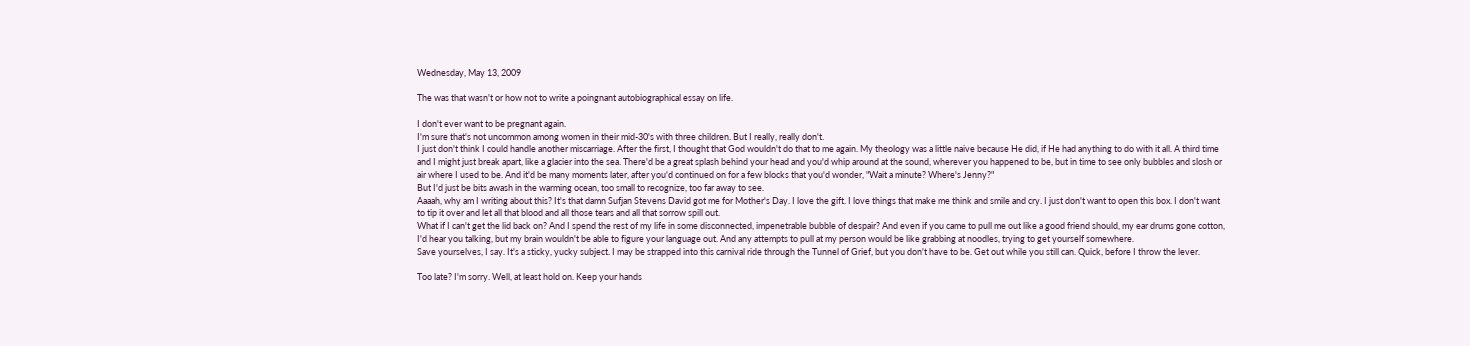Wednesday, May 13, 2009

The was that wasn't or how not to write a poingnant autobiographical essay on life.

I don't ever want to be pregnant again.
I'm sure that's not uncommon among women in their mid-30's with three children. But I really, really don't.
I just don't think I could handle another miscarriage. After the first, I thought that God wouldn't do that to me again. My theology was a little naive because He did, if He had anything to do with it all. A third time and I might just break apart, like a glacier into the sea. There'd be a great splash behind your head and you'd whip around at the sound, wherever you happened to be, but in time to see only bubbles and slosh or air where I used to be. And it'd be many moments later, after you'd continued on for a few blocks that you'd wonder, "Wait a minute? Where's Jenny?"
But I'd just be bits awash in the warming ocean, too small to recognize, too far away to see.
Aaaah, why am I writing about this? It's that damn Sufjan Stevens David got me for Mother's Day. I love the gift. I love things that make me think and smile and cry. I just don't want to open this box. I don't want to tip it over and let all that blood and all those tears and all that sorrow spill out.
What if I can't get the lid back on? And I spend the rest of my life in some disconnected, impenetrable bubble of despair? And even if you came to pull me out like a good friend should, my ear drums gone cotton, I'd hear you talking, but my brain wouldn't be able to figure your language out. And any attempts to pull at my person would be like grabbing at noodles, trying to get yourself somewhere.
Save yourselves, I say. It's a sticky, yucky subject. I may be strapped into this carnival ride through the Tunnel of Grief, but you don't have to be. Get out while you still can. Quick, before I throw the lever.

Too late? I'm sorry. Well, at least hold on. Keep your hands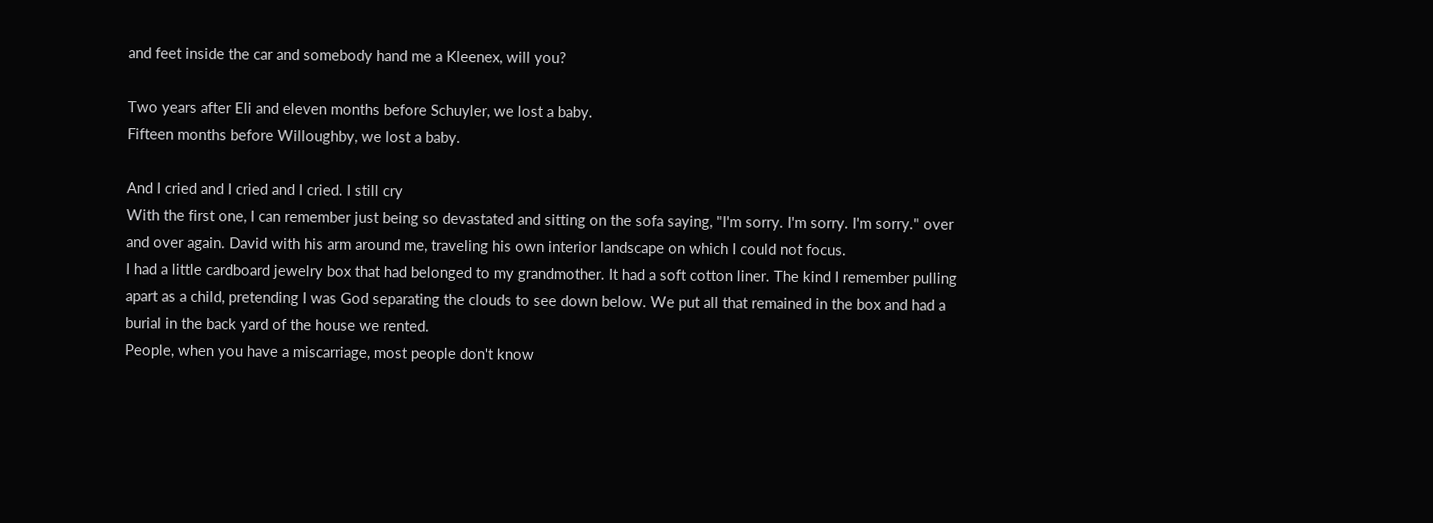and feet inside the car and somebody hand me a Kleenex, will you?

Two years after Eli and eleven months before Schuyler, we lost a baby.
Fifteen months before Willoughby, we lost a baby.

And I cried and I cried and I cried. I still cry
With the first one, I can remember just being so devastated and sitting on the sofa saying, "I'm sorry. I'm sorry. I'm sorry." over and over again. David with his arm around me, traveling his own interior landscape on which I could not focus.
I had a little cardboard jewelry box that had belonged to my grandmother. It had a soft cotton liner. The kind I remember pulling apart as a child, pretending I was God separating the clouds to see down below. We put all that remained in the box and had a burial in the back yard of the house we rented.
People, when you have a miscarriage, most people don't know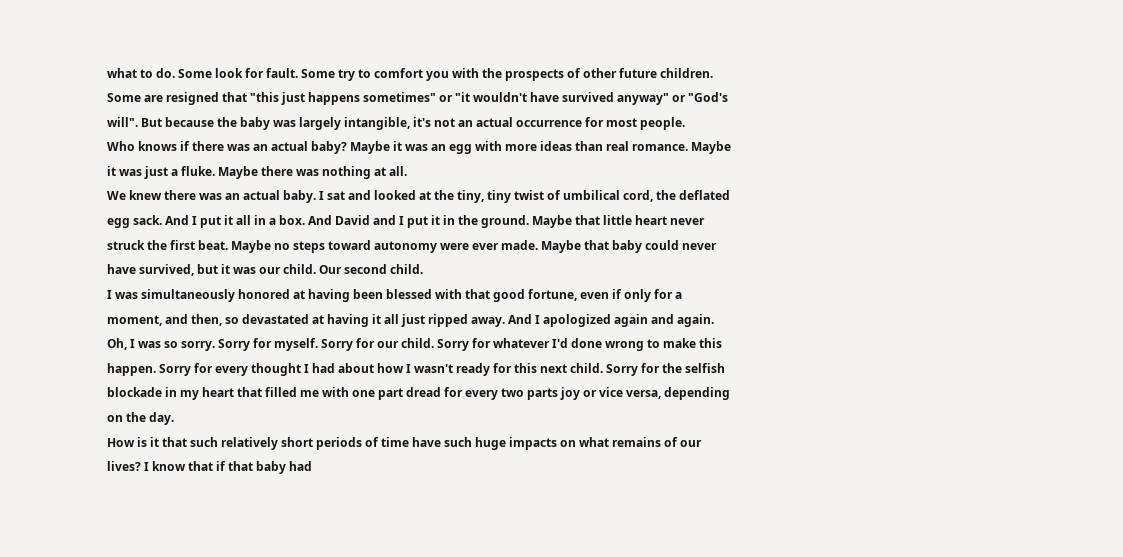what to do. Some look for fault. Some try to comfort you with the prospects of other future children. Some are resigned that "this just happens sometimes" or "it wouldn't have survived anyway" or "God's will". But because the baby was largely intangible, it's not an actual occurrence for most people.
Who knows if there was an actual baby? Maybe it was an egg with more ideas than real romance. Maybe it was just a fluke. Maybe there was nothing at all.
We knew there was an actual baby. I sat and looked at the tiny, tiny twist of umbilical cord, the deflated egg sack. And I put it all in a box. And David and I put it in the ground. Maybe that little heart never struck the first beat. Maybe no steps toward autonomy were ever made. Maybe that baby could never have survived, but it was our child. Our second child.
I was simultaneously honored at having been blessed with that good fortune, even if only for a moment, and then, so devastated at having it all just ripped away. And I apologized again and again. Oh, I was so sorry. Sorry for myself. Sorry for our child. Sorry for whatever I'd done wrong to make this happen. Sorry for every thought I had about how I wasn't ready for this next child. Sorry for the selfish blockade in my heart that filled me with one part dread for every two parts joy or vice versa, depending on the day.
How is it that such relatively short periods of time have such huge impacts on what remains of our lives? I know that if that baby had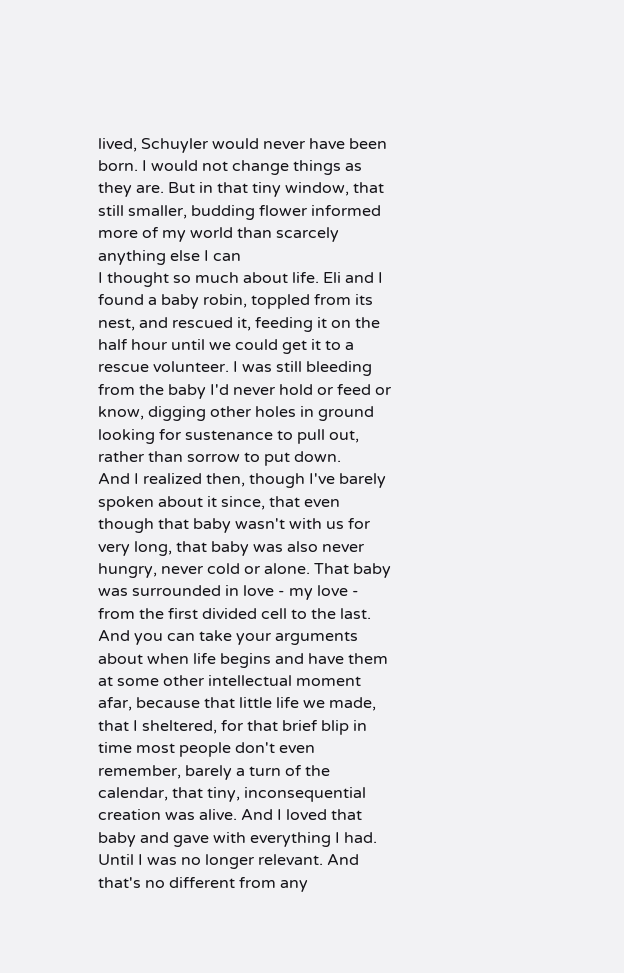lived, Schuyler would never have been born. I would not change things as they are. But in that tiny window, that still smaller, budding flower informed more of my world than scarcely anything else I can
I thought so much about life. Eli and I found a baby robin, toppled from its nest, and rescued it, feeding it on the half hour until we could get it to a rescue volunteer. I was still bleeding from the baby I'd never hold or feed or know, digging other holes in ground looking for sustenance to pull out, rather than sorrow to put down.
And I realized then, though I've barely spoken about it since, that even though that baby wasn't with us for very long, that baby was also never hungry, never cold or alone. That baby was surrounded in love - my love - from the first divided cell to the last. And you can take your arguments about when life begins and have them at some other intellectual moment afar, because that little life we made, that I sheltered, for that brief blip in time most people don't even remember, barely a turn of the calendar, that tiny, inconsequential creation was alive. And I loved that baby and gave with everything I had. Until I was no longer relevant. And that's no different from any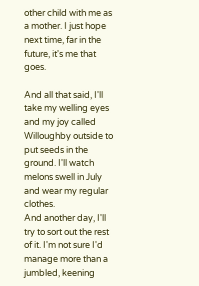other child with me as a mother. I just hope next time, far in the future, it's me that goes.

And all that said, I'll take my welling eyes and my joy called Willoughby outside to put seeds in the ground. I'll watch melons swell in July and wear my regular clothes.
And another day, I'll try to sort out the rest of it. I'm not sure I'd manage more than a jumbled, keening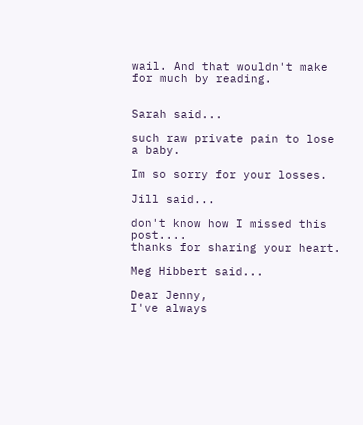wail. And that wouldn't make for much by reading.


Sarah said...

such raw private pain to lose a baby.

Im so sorry for your losses.

Jill said...

don't know how I missed this post....
thanks for sharing your heart.

Meg Hibbert said...

Dear Jenny,
I've always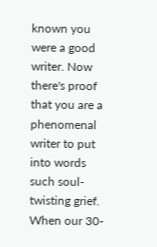known you were a good writer. Now there's proof that you are a phenomenal writer to put into words such soul-twisting grief. When our 30-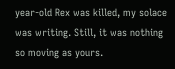year-old Rex was killed, my solace was writing. Still, it was nothing so moving as yours.